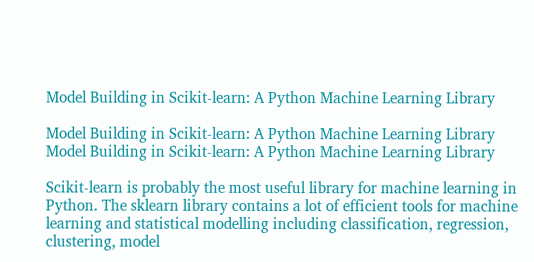Model Building in Scikit-learn: A Python Machine Learning Library

Model Building in Scikit-learn: A Python Machine Learning Library
Model Building in Scikit-learn: A Python Machine Learning Library

Scikit-learn is probably the most useful library for machine learning in Python. The sklearn library contains a lot of efficient tools for machine learning and statistical modelling including classification, regression, clustering, model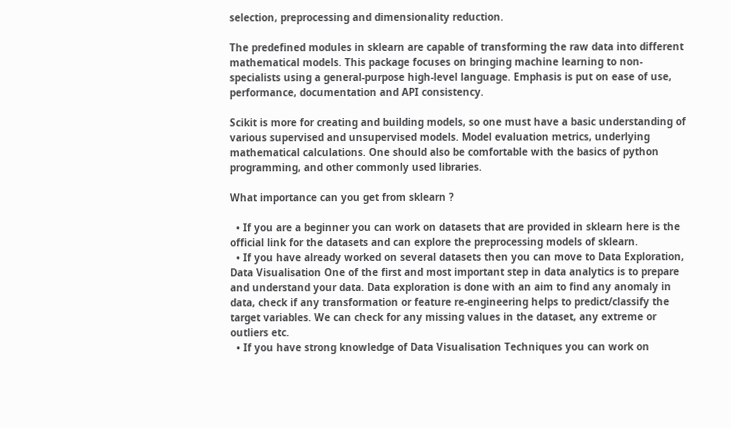selection, preprocessing and dimensionality reduction.

The predefined modules in sklearn are capable of transforming the raw data into different mathematical models. This package focuses on bringing machine learning to non-specialists using a general-purpose high-level language. Emphasis is put on ease of use, performance, documentation and API consistency.

Scikit is more for creating and building models, so one must have a basic understanding of various supervised and unsupervised models. Model evaluation metrics, underlying mathematical calculations. One should also be comfortable with the basics of python programming, and other commonly used libraries.

What importance can you get from sklearn ?

  • If you are a beginner you can work on datasets that are provided in sklearn here is the official link for the datasets and can explore the preprocessing models of sklearn.
  • If you have already worked on several datasets then you can move to Data Exploration, Data Visualisation One of the first and most important step in data analytics is to prepare and understand your data. Data exploration is done with an aim to find any anomaly in data, check if any transformation or feature re-engineering helps to predict/classify the target variables. We can check for any missing values in the dataset, any extreme or outliers etc.
  • If you have strong knowledge of Data Visualisation Techniques you can work on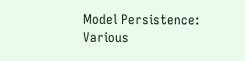Model Persistence: Various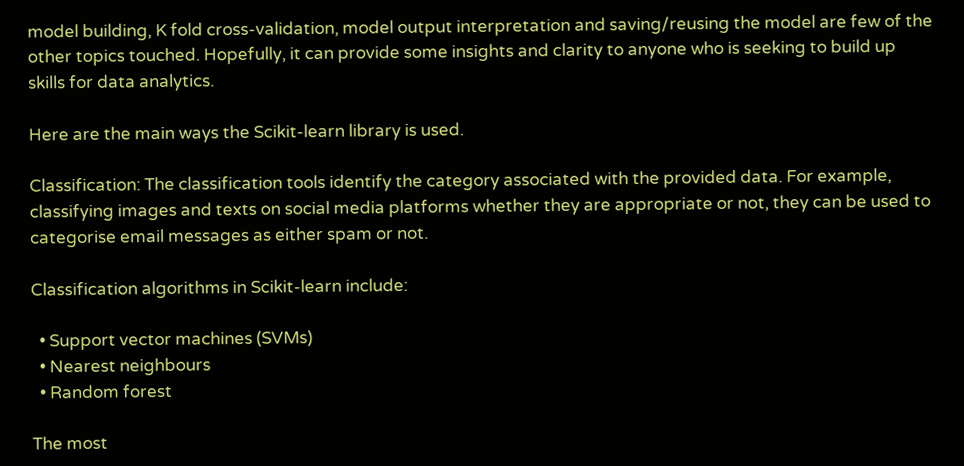model building, K fold cross-validation, model output interpretation and saving/reusing the model are few of the other topics touched. Hopefully, it can provide some insights and clarity to anyone who is seeking to build up skills for data analytics.

Here are the main ways the Scikit-learn library is used.

Classification: The classification tools identify the category associated with the provided data. For example, classifying images and texts on social media platforms whether they are appropriate or not, they can be used to categorise email messages as either spam or not.

Classification algorithms in Scikit-learn include:

  • Support vector machines (SVMs)
  • Nearest neighbours
  • Random forest

The most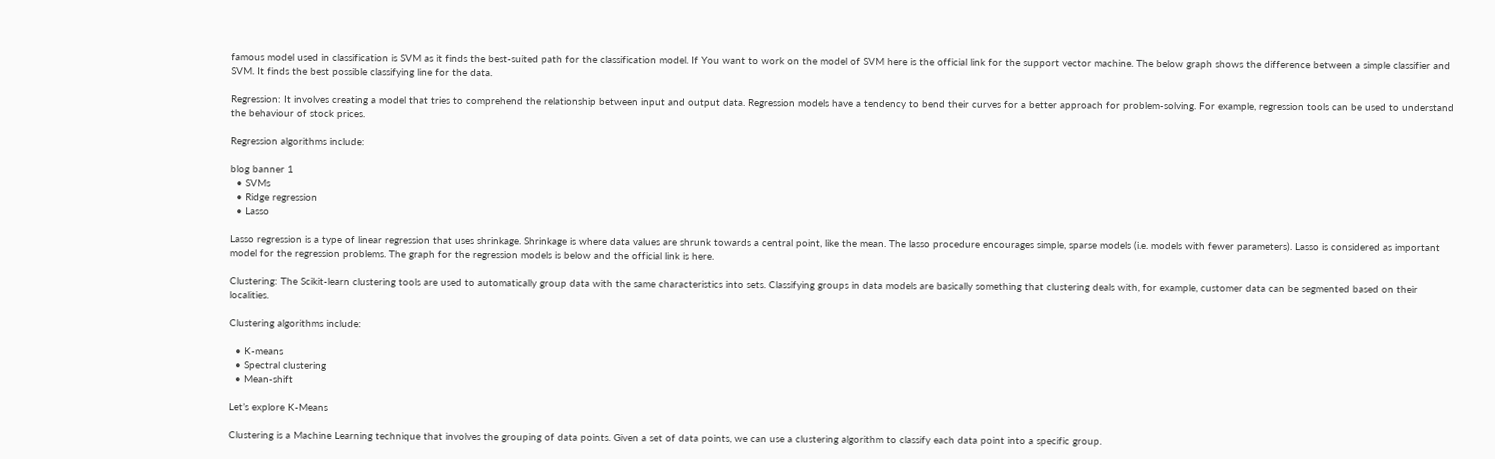famous model used in classification is SVM as it finds the best-suited path for the classification model. If You want to work on the model of SVM here is the official link for the support vector machine. The below graph shows the difference between a simple classifier and SVM. It finds the best possible classifying line for the data.

Regression: It involves creating a model that tries to comprehend the relationship between input and output data. Regression models have a tendency to bend their curves for a better approach for problem-solving. For example, regression tools can be used to understand the behaviour of stock prices.

Regression algorithms include:

blog banner 1
  • SVMs
  • Ridge regression
  • Lasso

Lasso regression is a type of linear regression that uses shrinkage. Shrinkage is where data values are shrunk towards a central point, like the mean. The lasso procedure encourages simple, sparse models (i.e. models with fewer parameters). Lasso is considered as important model for the regression problems. The graph for the regression models is below and the official link is here.

Clustering: The Scikit-learn clustering tools are used to automatically group data with the same characteristics into sets. Classifying groups in data models are basically something that clustering deals with, for example, customer data can be segmented based on their localities.

Clustering algorithms include:

  • K-means
  • Spectral clustering
  • Mean-shift

Let’s explore K-Means

Clustering is a Machine Learning technique that involves the grouping of data points. Given a set of data points, we can use a clustering algorithm to classify each data point into a specific group.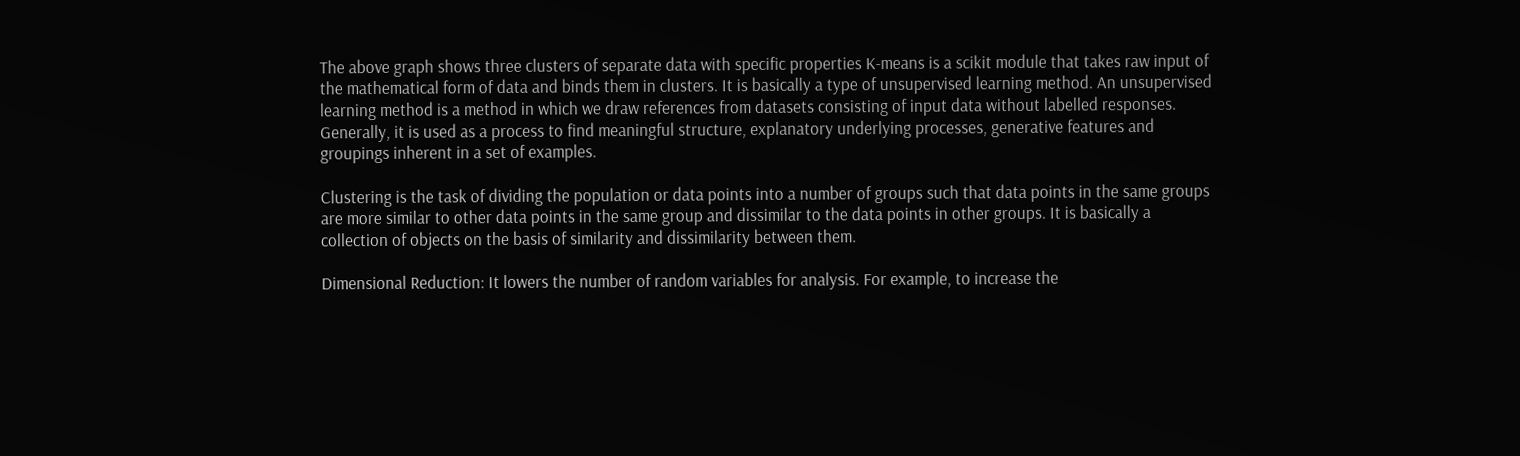The above graph shows three clusters of separate data with specific properties K-means is a scikit module that takes raw input of the mathematical form of data and binds them in clusters. It is basically a type of unsupervised learning method. An unsupervised learning method is a method in which we draw references from datasets consisting of input data without labelled responses. Generally, it is used as a process to find meaningful structure, explanatory underlying processes, generative features and groupings inherent in a set of examples.

Clustering is the task of dividing the population or data points into a number of groups such that data points in the same groups are more similar to other data points in the same group and dissimilar to the data points in other groups. It is basically a collection of objects on the basis of similarity and dissimilarity between them.

Dimensional Reduction: It lowers the number of random variables for analysis. For example, to increase the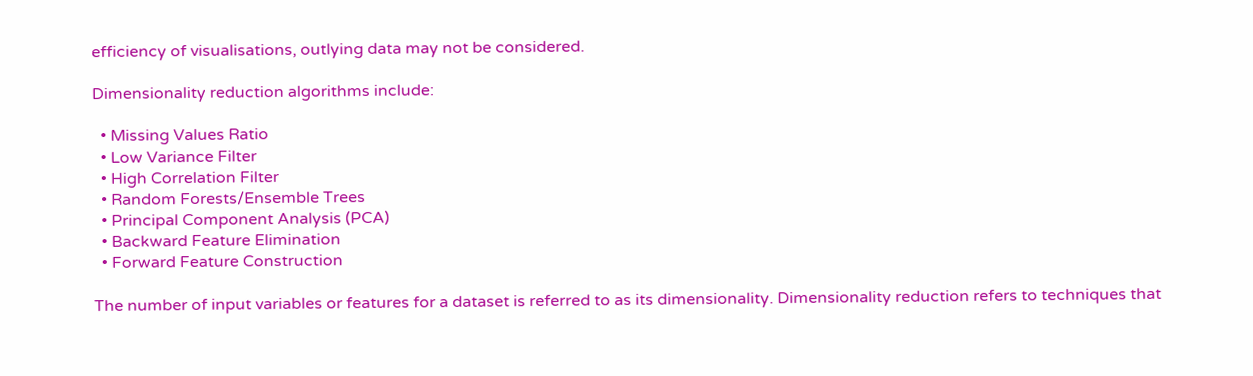efficiency of visualisations, outlying data may not be considered.

Dimensionality reduction algorithms include:

  • Missing Values Ratio
  • Low Variance Filter
  • High Correlation Filter
  • Random Forests/Ensemble Trees
  • Principal Component Analysis (PCA)
  • Backward Feature Elimination
  • Forward Feature Construction

The number of input variables or features for a dataset is referred to as its dimensionality. Dimensionality reduction refers to techniques that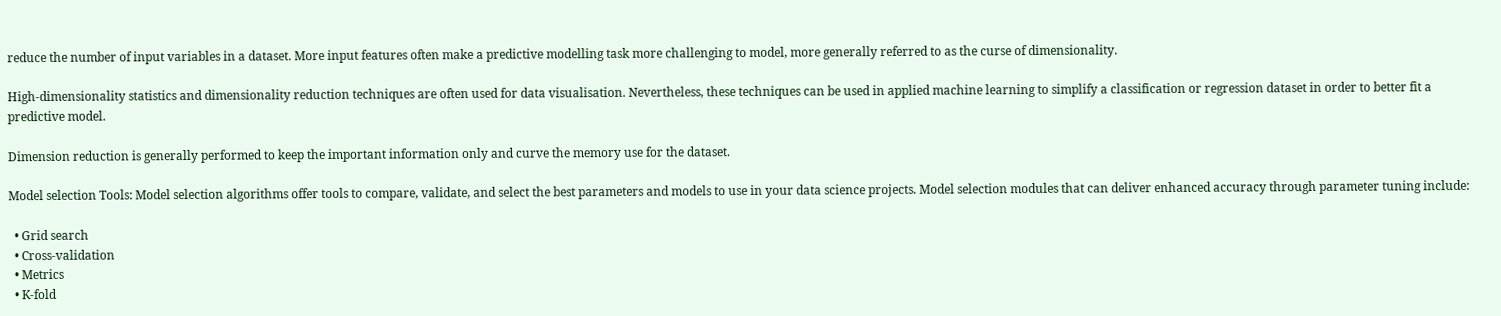reduce the number of input variables in a dataset. More input features often make a predictive modelling task more challenging to model, more generally referred to as the curse of dimensionality.

High-dimensionality statistics and dimensionality reduction techniques are often used for data visualisation. Nevertheless, these techniques can be used in applied machine learning to simplify a classification or regression dataset in order to better fit a predictive model.

Dimension reduction is generally performed to keep the important information only and curve the memory use for the dataset.

Model selection Tools: Model selection algorithms offer tools to compare, validate, and select the best parameters and models to use in your data science projects. Model selection modules that can deliver enhanced accuracy through parameter tuning include:

  • Grid search
  • Cross-validation
  • Metrics
  • K-fold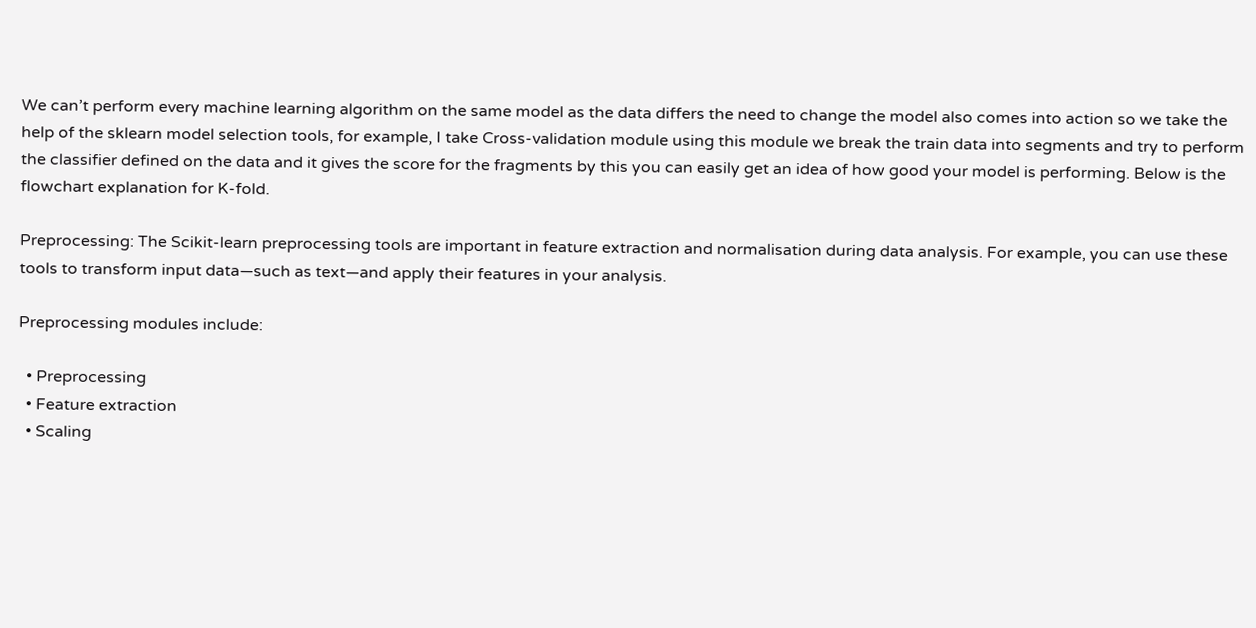We can’t perform every machine learning algorithm on the same model as the data differs the need to change the model also comes into action so we take the help of the sklearn model selection tools, for example, I take Cross-validation module using this module we break the train data into segments and try to perform the classifier defined on the data and it gives the score for the fragments by this you can easily get an idea of how good your model is performing. Below is the flowchart explanation for K-fold.

Preprocessing: The Scikit-learn preprocessing tools are important in feature extraction and normalisation during data analysis. For example, you can use these tools to transform input data—such as text—and apply their features in your analysis.

Preprocessing modules include:

  • Preprocessing
  • Feature extraction
  • Scaling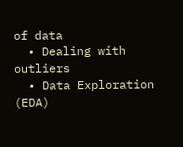of data
  • Dealing with outliers
  • Data Exploration (EDA)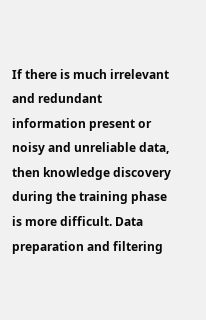If there is much irrelevant and redundant information present or noisy and unreliable data, then knowledge discovery during the training phase is more difficult. Data preparation and filtering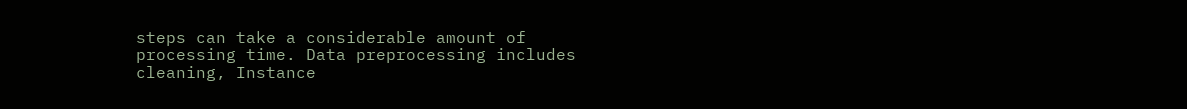steps can take a considerable amount of processing time. Data preprocessing includes cleaning, Instance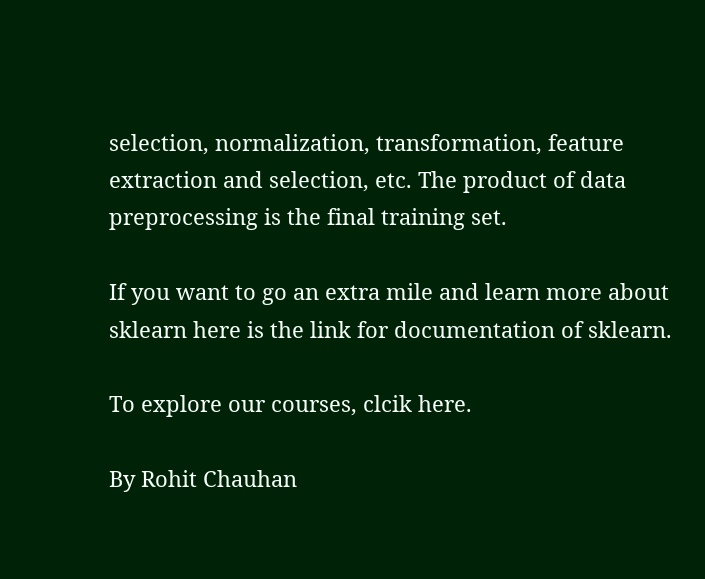selection, normalization, transformation, feature extraction and selection, etc. The product of data preprocessing is the final training set.

If you want to go an extra mile and learn more about sklearn here is the link for documentation of sklearn.

To explore our courses, clcik here.

By Rohit Chauhan